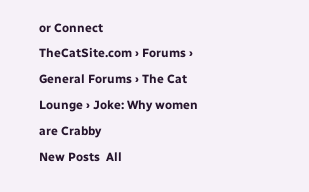or Connect
TheCatSite.com › Forums › General Forums › The Cat Lounge › Joke: Why women are Crabby
New Posts  All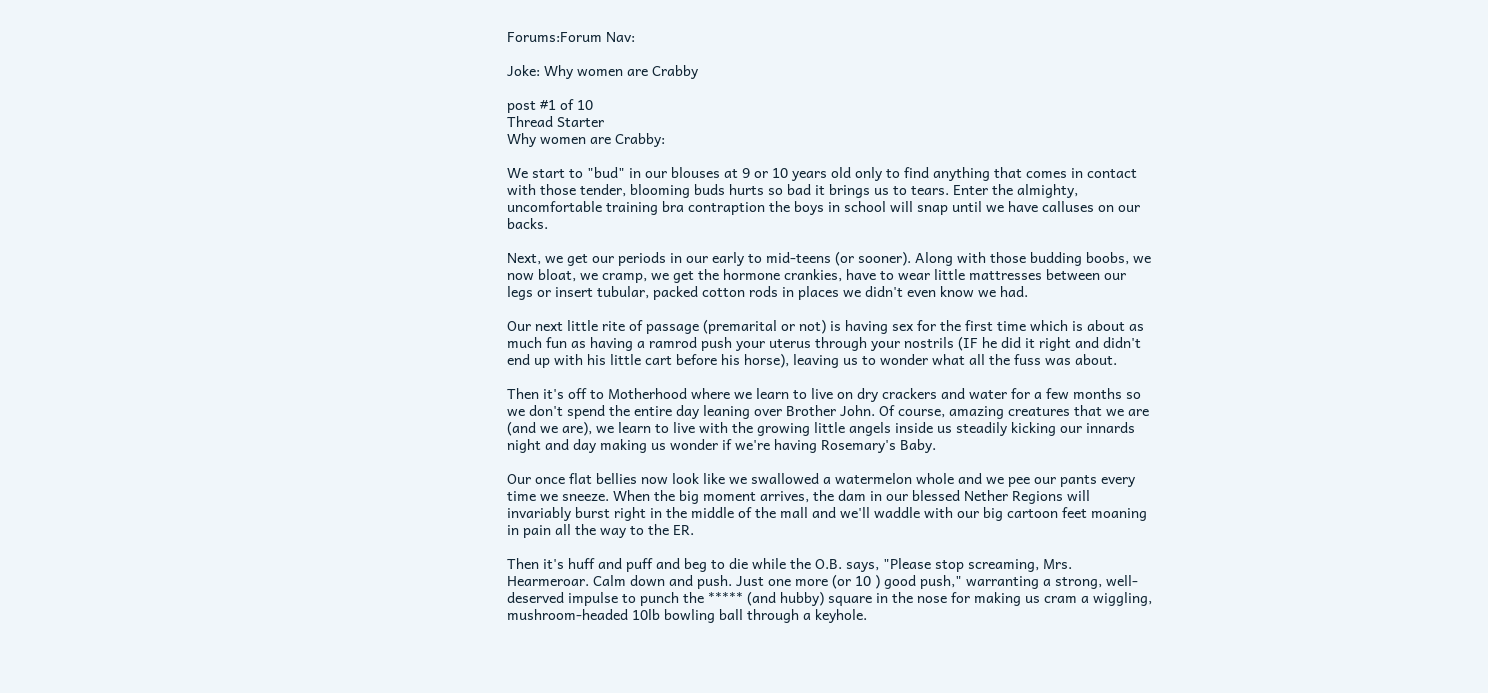Forums:Forum Nav:

Joke: Why women are Crabby

post #1 of 10
Thread Starter
Why women are Crabby:

We start to "bud" in our blouses at 9 or 10 years old only to find anything that comes in contact with those tender, blooming buds hurts so bad it brings us to tears. Enter the almighty, uncomfortable training bra contraption the boys in school will snap until we have calluses on our backs.

Next, we get our periods in our early to mid-teens (or sooner). Along with those budding boobs, we now bloat, we cramp, we get the hormone crankies, have to wear little mattresses between our legs or insert tubular, packed cotton rods in places we didn't even know we had.

Our next little rite of passage (premarital or not) is having sex for the first time which is about as much fun as having a ramrod push your uterus through your nostrils (IF he did it right and didn't end up with his little cart before his horse), leaving us to wonder what all the fuss was about.

Then it's off to Motherhood where we learn to live on dry crackers and water for a few months so we don't spend the entire day leaning over Brother John. Of course, amazing creatures that we are (and we are), we learn to live with the growing little angels inside us steadily kicking our innards night and day making us wonder if we're having Rosemary's Baby.

Our once flat bellies now look like we swallowed a watermelon whole and we pee our pants every time we sneeze. When the big moment arrives, the dam in our blessed Nether Regions will invariably burst right in the middle of the mall and we'll waddle with our big cartoon feet moaning in pain all the way to the ER.

Then it's huff and puff and beg to die while the O.B. says, "Please stop screaming, Mrs. Hearmeroar. Calm down and push. Just one more (or 10 ) good push," warranting a strong, well-deserved impulse to punch the ***** (and hubby) square in the nose for making us cram a wiggling, mushroom-headed 10lb bowling ball through a keyhole.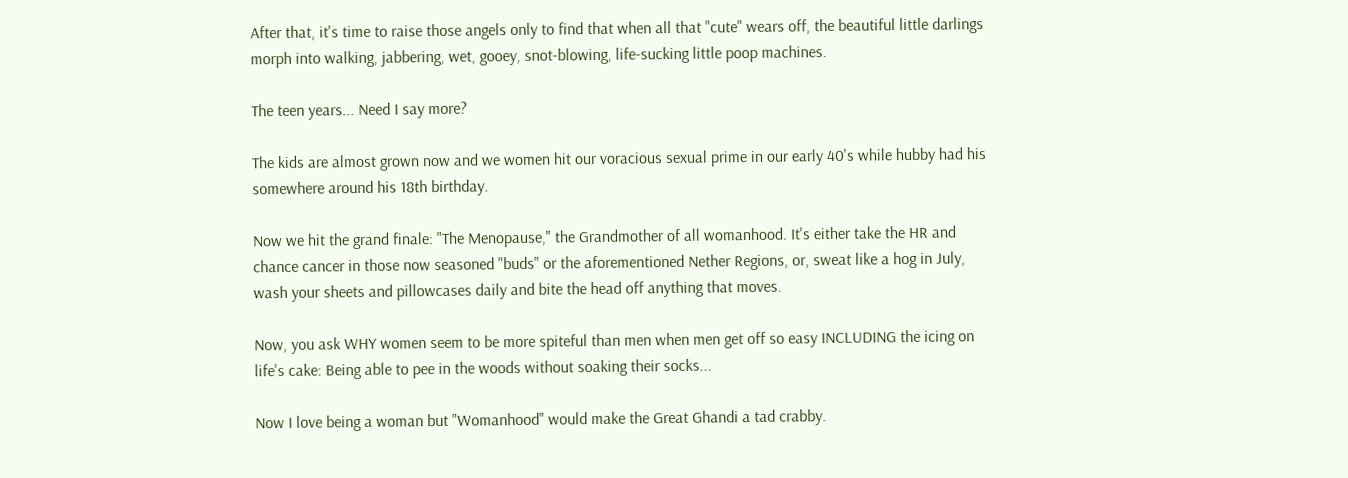After that, it's time to raise those angels only to find that when all that "cute" wears off, the beautiful little darlings morph into walking, jabbering, wet, gooey, snot-blowing, life-sucking little poop machines.

The teen years... Need I say more?

The kids are almost grown now and we women hit our voracious sexual prime in our early 40's while hubby had his somewhere around his 18th birthday.

Now we hit the grand finale: "The Menopause," the Grandmother of all womanhood. It's either take the HR and chance cancer in those now seasoned "buds" or the aforementioned Nether Regions, or, sweat like a hog in July, wash your sheets and pillowcases daily and bite the head off anything that moves.

Now, you ask WHY women seem to be more spiteful than men when men get off so easy INCLUDING the icing on life's cake: Being able to pee in the woods without soaking their socks...

Now I love being a woman but "Womanhood" would make the Great Ghandi a tad crabby.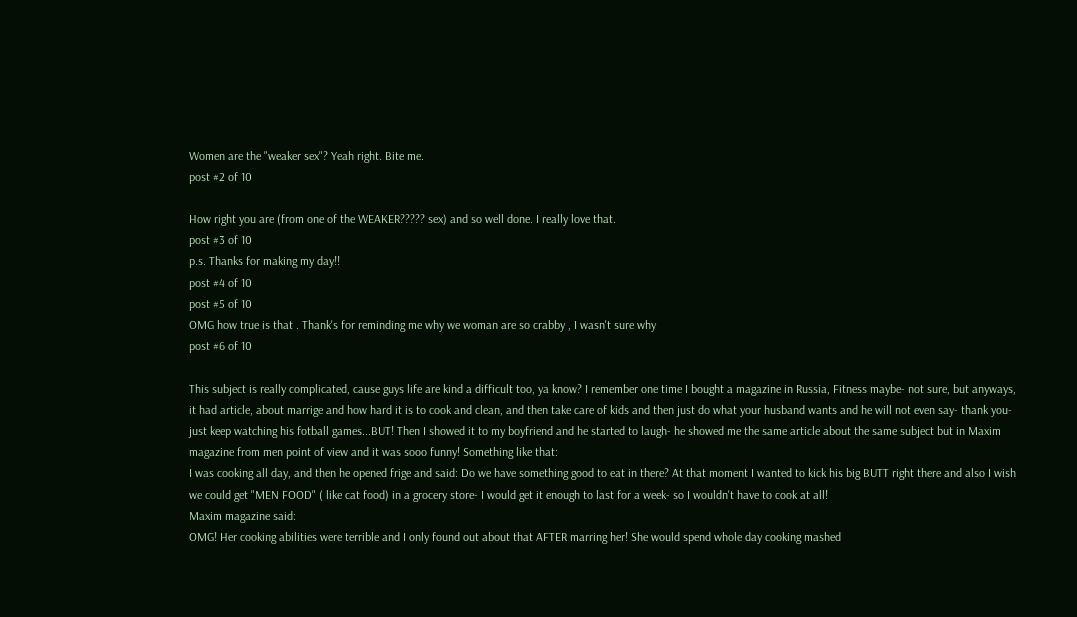Women are the "weaker sex"? Yeah right. Bite me.
post #2 of 10

How right you are (from one of the WEAKER????? sex) and so well done. I really love that.
post #3 of 10
p.s. Thanks for making my day!!
post #4 of 10
post #5 of 10
OMG how true is that . Thank's for reminding me why we woman are so crabby , I wasn't sure why
post #6 of 10

This subject is really complicated, cause guys life are kind a difficult too, ya know? I remember one time I bought a magazine in Russia, Fitness maybe- not sure, but anyways, it had article, about marrige and how hard it is to cook and clean, and then take care of kids and then just do what your husband wants and he will not even say- thank you- just keep watching his fotball games...BUT! Then I showed it to my boyfriend and he started to laugh- he showed me the same article about the same subject but in Maxim magazine from men point of view and it was sooo funny! Something like that:
I was cooking all day, and then he opened frige and said: Do we have something good to eat in there? At that moment I wanted to kick his big BUTT right there and also I wish we could get "MEN FOOD" ( like cat food) in a grocery store- I would get it enough to last for a week- so I wouldn't have to cook at all!
Maxim magazine said:
OMG! Her cooking abilities were terrible and I only found out about that AFTER marring her! She would spend whole day cooking mashed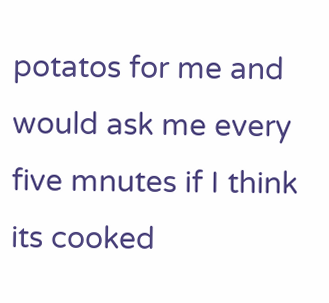potatos for me and would ask me every five mnutes if I think its cooked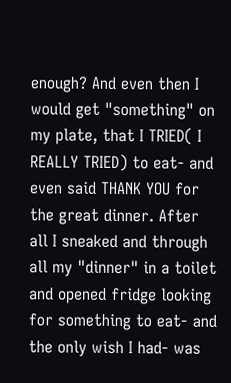enough? And even then I would get "something" on my plate, that I TRIED( I REALLY TRIED) to eat- and even said THANK YOU for the great dinner. After all I sneaked and through all my "dinner" in a toilet and opened fridge looking for something to eat- and the only wish I had- was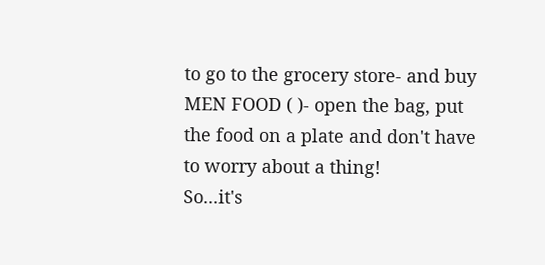to go to the grocery store- and buy MEN FOOD ( )- open the bag, put the food on a plate and don't have to worry about a thing!
So...it's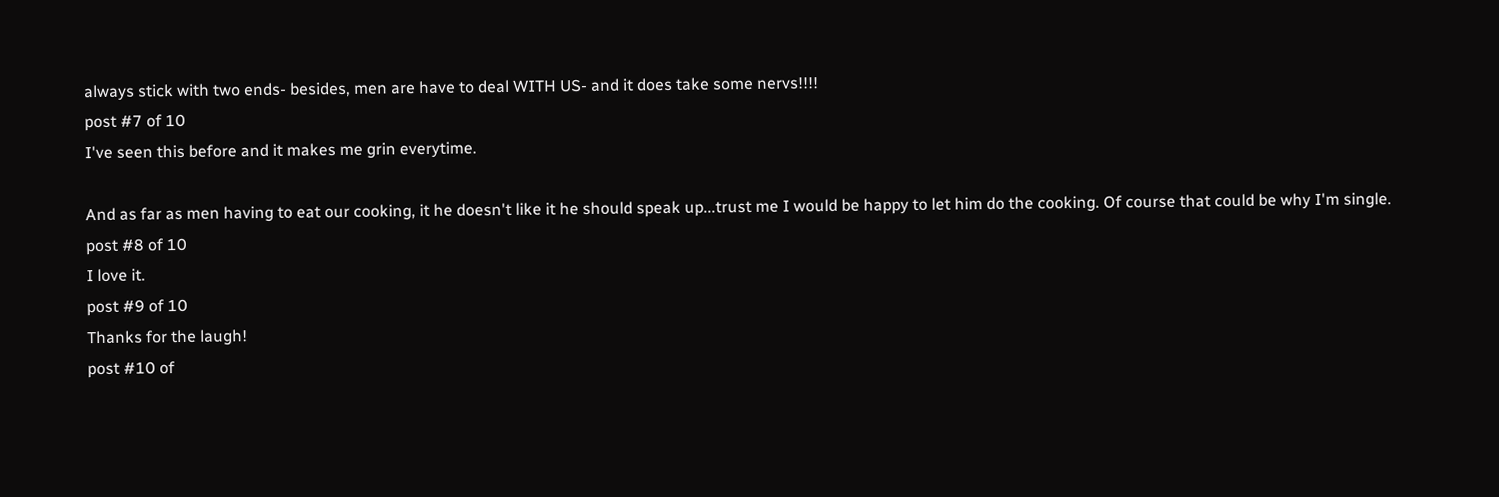always stick with two ends- besides, men are have to deal WITH US- and it does take some nervs!!!!
post #7 of 10
I've seen this before and it makes me grin everytime.

And as far as men having to eat our cooking, it he doesn't like it he should speak up...trust me I would be happy to let him do the cooking. Of course that could be why I'm single.
post #8 of 10
I love it.
post #9 of 10
Thanks for the laugh!
post #10 of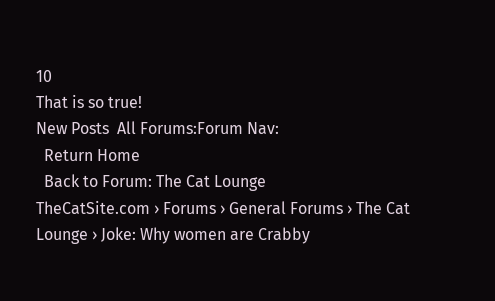10
That is so true!
New Posts  All Forums:Forum Nav:
  Return Home
  Back to Forum: The Cat Lounge
TheCatSite.com › Forums › General Forums › The Cat Lounge › Joke: Why women are Crabby